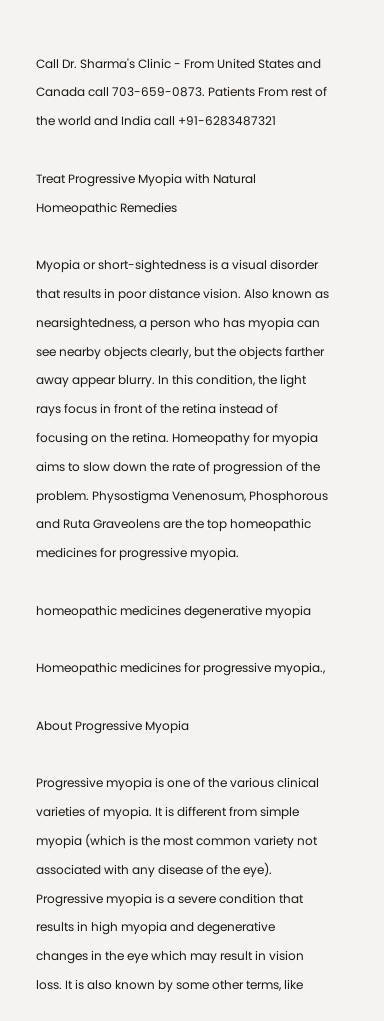Call Dr. Sharma's Clinic - From United States and Canada call 703-659-0873. Patients From rest of the world and India call +91-6283487321

Treat Progressive Myopia with Natural Homeopathic Remedies

Myopia or short-sightedness is a visual disorder that results in poor distance vision. Also known as nearsightedness, a person who has myopia can see nearby objects clearly, but the objects farther away appear blurry. In this condition, the light rays focus in front of the retina instead of focusing on the retina. Homeopathy for myopia aims to slow down the rate of progression of the problem. Physostigma Venenosum, Phosphorous and Ruta Graveolens are the top homeopathic medicines for progressive myopia.

homeopathic medicines degenerative myopia

Homeopathic medicines for progressive myopia.,

About Progressive Myopia

Progressive myopia is one of the various clinical varieties of myopia. It is different from simple myopia (which is the most common variety not associated with any disease of the eye).
Progressive myopia is a severe condition that results in high myopia and degenerative changes in the eye which may result in vision loss. It is also known by some other terms, like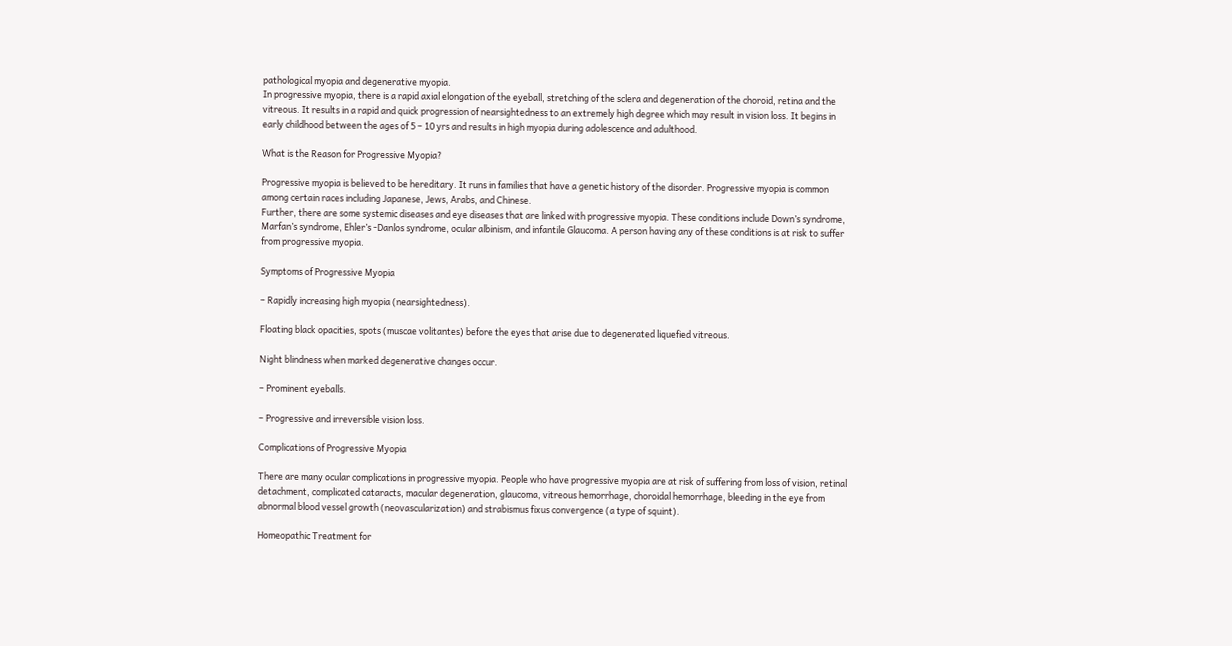pathological myopia and degenerative myopia.
In progressive myopia, there is a rapid axial elongation of the eyeball, stretching of the sclera and degeneration of the choroid, retina and the vitreous. It results in a rapid and quick progression of nearsightedness to an extremely high degree which may result in vision loss. It begins in early childhood between the ages of 5 – 10 yrs and results in high myopia during adolescence and adulthood.

What is the Reason for Progressive Myopia?

Progressive myopia is believed to be hereditary. It runs in families that have a genetic history of the disorder. Progressive myopia is common among certain races including Japanese, Jews, Arabs, and Chinese.
Further, there are some systemic diseases and eye diseases that are linked with progressive myopia. These conditions include Down’s syndrome, Marfan’s syndrome, Ehler’s -Danlos syndrome, ocular albinism, and infantile Glaucoma. A person having any of these conditions is at risk to suffer from progressive myopia.

Symptoms of Progressive Myopia

– Rapidly increasing high myopia (nearsightedness).

Floating black opacities, spots (muscae volitantes) before the eyes that arise due to degenerated liquefied vitreous.

Night blindness when marked degenerative changes occur.

– Prominent eyeballs.

– Progressive and irreversible vision loss.

Complications of Progressive Myopia

There are many ocular complications in progressive myopia. People who have progressive myopia are at risk of suffering from loss of vision, retinal detachment, complicated cataracts, macular degeneration, glaucoma, vitreous hemorrhage, choroidal hemorrhage, bleeding in the eye from abnormal blood vessel growth (neovascularization) and strabismus fixus convergence (a type of squint).

Homeopathic Treatment for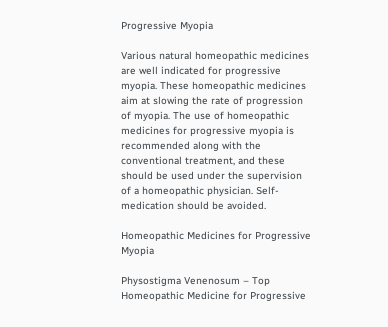Progressive Myopia

Various natural homeopathic medicines are well indicated for progressive myopia. These homeopathic medicines aim at slowing the rate of progression of myopia. The use of homeopathic medicines for progressive myopia is recommended along with the conventional treatment, and these should be used under the supervision of a homeopathic physician. Self-medication should be avoided.

Homeopathic Medicines for Progressive Myopia

Physostigma Venenosum – Top Homeopathic Medicine for Progressive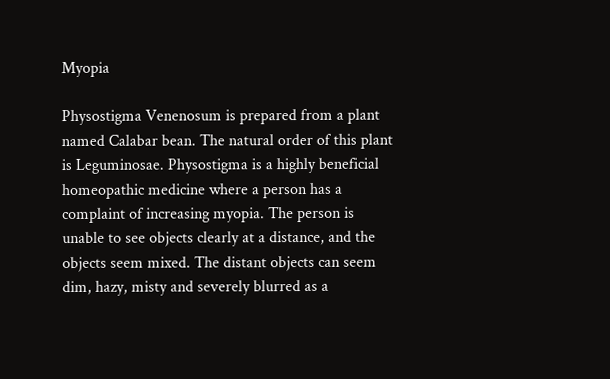Myopia

Physostigma Venenosum is prepared from a plant named Calabar bean. The natural order of this plant is Leguminosae. Physostigma is a highly beneficial homeopathic medicine where a person has a complaint of increasing myopia. The person is unable to see objects clearly at a distance, and the objects seem mixed. The distant objects can seem dim, hazy, misty and severely blurred as a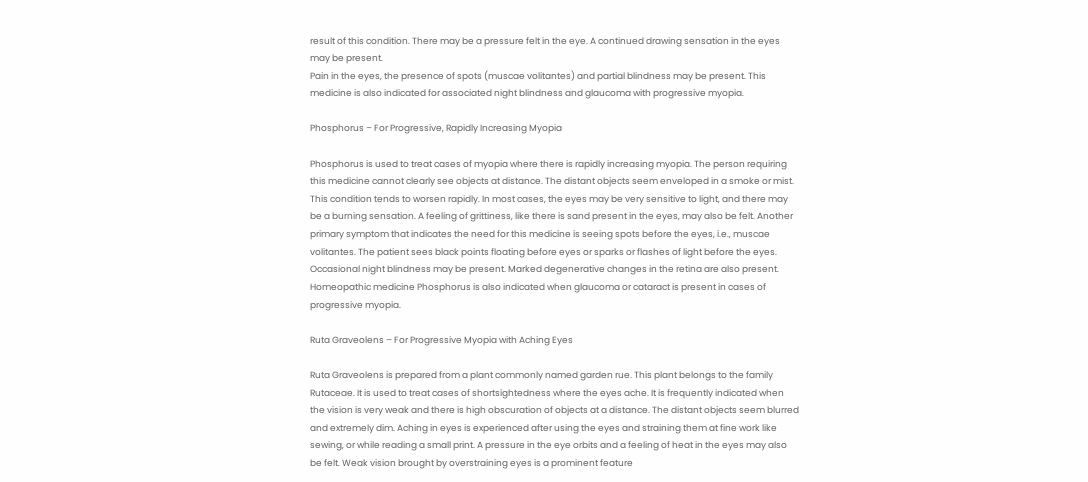result of this condition. There may be a pressure felt in the eye. A continued drawing sensation in the eyes may be present.
Pain in the eyes, the presence of spots (muscae volitantes) and partial blindness may be present. This medicine is also indicated for associated night blindness and glaucoma with progressive myopia.

Phosphorus – For Progressive, Rapidly Increasing Myopia

Phosphorus is used to treat cases of myopia where there is rapidly increasing myopia. The person requiring this medicine cannot clearly see objects at distance. The distant objects seem enveloped in a smoke or mist. This condition tends to worsen rapidly. In most cases, the eyes may be very sensitive to light, and there may be a burning sensation. A feeling of grittiness, like there is sand present in the eyes, may also be felt. Another primary symptom that indicates the need for this medicine is seeing spots before the eyes, i.e., muscae volitantes. The patient sees black points floating before eyes or sparks or flashes of light before the eyes. Occasional night blindness may be present. Marked degenerative changes in the retina are also present. Homeopathic medicine Phosphorus is also indicated when glaucoma or cataract is present in cases of progressive myopia.

Ruta Graveolens – For Progressive Myopia with Aching Eyes

Ruta Graveolens is prepared from a plant commonly named garden rue. This plant belongs to the family Rutaceae. It is used to treat cases of shortsightedness where the eyes ache. It is frequently indicated when the vision is very weak and there is high obscuration of objects at a distance. The distant objects seem blurred and extremely dim. Aching in eyes is experienced after using the eyes and straining them at fine work like sewing, or while reading a small print. A pressure in the eye orbits and a feeling of heat in the eyes may also be felt. Weak vision brought by overstraining eyes is a prominent feature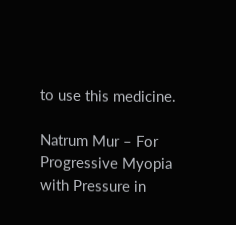to use this medicine.

Natrum Mur – For Progressive Myopia with Pressure in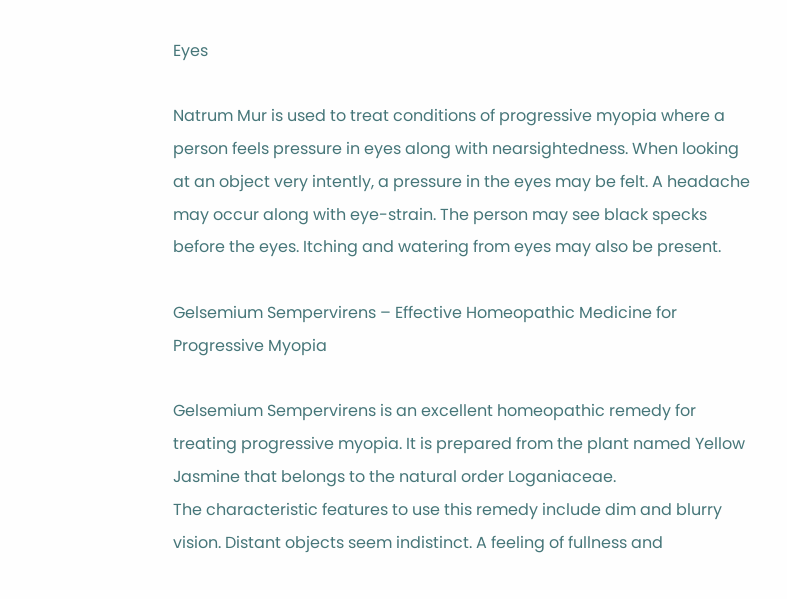Eyes

Natrum Mur is used to treat conditions of progressive myopia where a person feels pressure in eyes along with nearsightedness. When looking at an object very intently, a pressure in the eyes may be felt. A headache may occur along with eye-strain. The person may see black specks before the eyes. Itching and watering from eyes may also be present.

Gelsemium Sempervirens – Effective Homeopathic Medicine for Progressive Myopia

Gelsemium Sempervirens is an excellent homeopathic remedy for treating progressive myopia. It is prepared from the plant named Yellow Jasmine that belongs to the natural order Loganiaceae.
The characteristic features to use this remedy include dim and blurry vision. Distant objects seem indistinct. A feeling of fullness and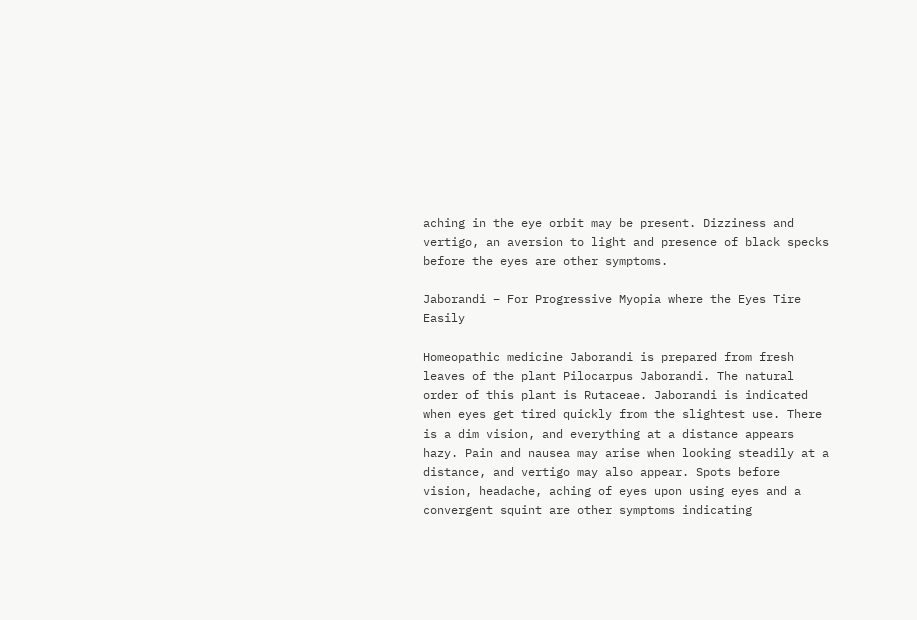aching in the eye orbit may be present. Dizziness and vertigo, an aversion to light and presence of black specks before the eyes are other symptoms.

Jaborandi – For Progressive Myopia where the Eyes Tire Easily

Homeopathic medicine Jaborandi is prepared from fresh leaves of the plant Pilocarpus Jaborandi. The natural order of this plant is Rutaceae. Jaborandi is indicated when eyes get tired quickly from the slightest use. There is a dim vision, and everything at a distance appears hazy. Pain and nausea may arise when looking steadily at a distance, and vertigo may also appear. Spots before vision, headache, aching of eyes upon using eyes and a convergent squint are other symptoms indicating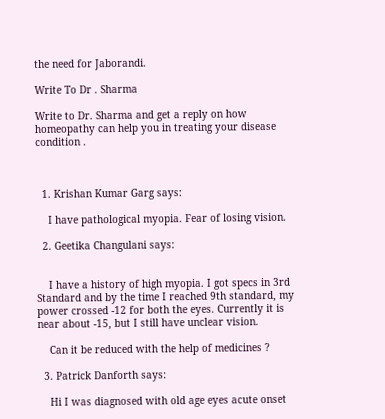the need for Jaborandi.

Write To Dr . Sharma

Write to Dr. Sharma and get a reply on how homeopathy can help you in treating your disease condition .



  1. Krishan Kumar Garg says:

    I have pathological myopia. Fear of losing vision.

  2. Geetika Changulani says:


    I have a history of high myopia. I got specs in 3rd Standard and by the time I reached 9th standard, my power crossed -12 for both the eyes. Currently it is near about -15, but I still have unclear vision.

    Can it be reduced with the help of medicines ?

  3. Patrick Danforth says:

    Hi I was diagnosed with old age eyes acute onset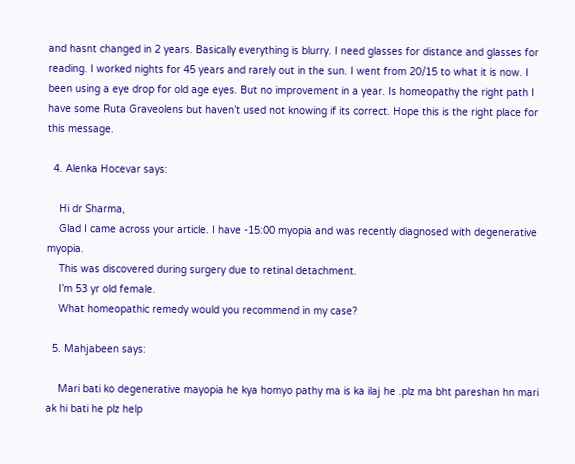and hasnt changed in 2 years. Basically everything is blurry. I need glasses for distance and glasses for reading. I worked nights for 45 years and rarely out in the sun. I went from 20/15 to what it is now. I been using a eye drop for old age eyes. But no improvement in a year. Is homeopathy the right path I have some Ruta Graveolens but haven’t used not knowing if its correct. Hope this is the right place for this message.

  4. Alenka Hocevar says:

    Hi dr Sharma,
    Glad I came across your article. I have -15:00 myopia and was recently diagnosed with degenerative myopia.
    This was discovered during surgery due to retinal detachment.
    I’m 53 yr old female.
    What homeopathic remedy would you recommend in my case?

  5. Mahjabeen says:

    Mari bati ko degenerative mayopia he kya homyo pathy ma is ka ilaj he .plz ma bht pareshan hn mari ak hi bati he plz help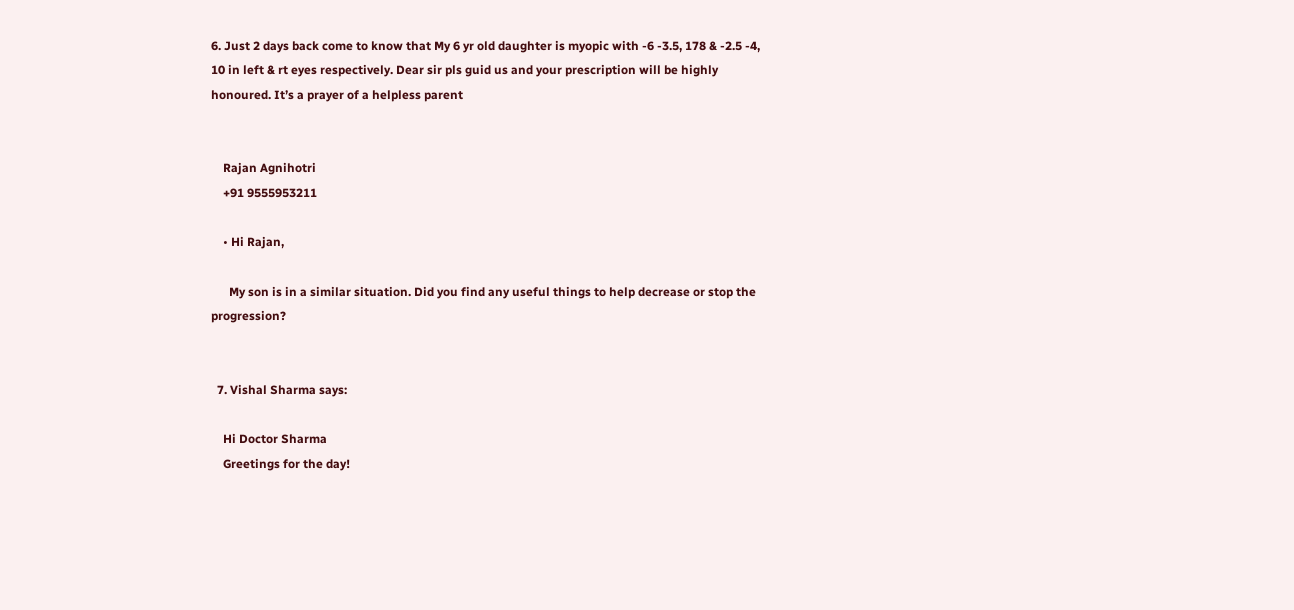6. Just 2 days back come to know that My 6 yr old daughter is myopic with -6 -3.5, 178 & -2.5 -4, 10 in left & rt eyes respectively. Dear sir pls guid us and your prescription will be highly honoured. It’s a prayer of a helpless parent


    Rajan Agnihotri
    +91 9555953211

    • Hi Rajan,

      My son is in a similar situation. Did you find any useful things to help decrease or stop the progression?


  7. Vishal Sharma says:

    Hi Doctor Sharma
    Greetings for the day!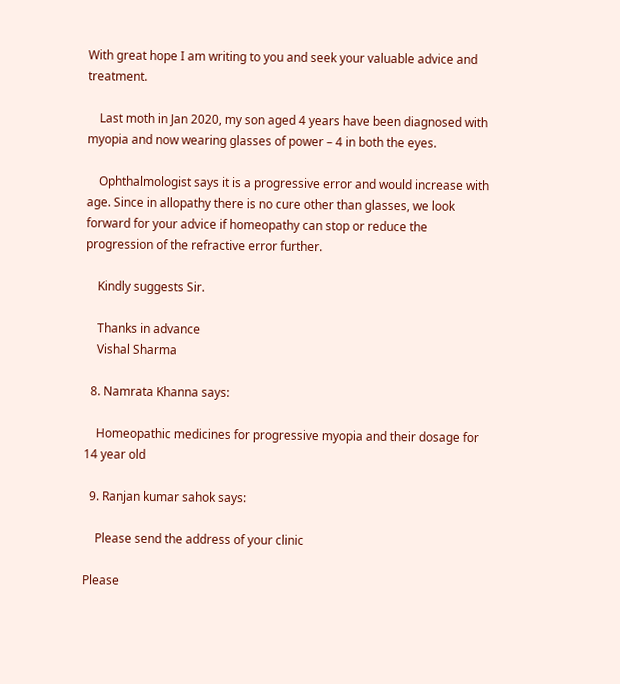With great hope I am writing to you and seek your valuable advice and treatment.

    Last moth in Jan 2020, my son aged 4 years have been diagnosed with myopia and now wearing glasses of power – 4 in both the eyes.

    Ophthalmologist says it is a progressive error and would increase with age. Since in allopathy there is no cure other than glasses, we look forward for your advice if homeopathy can stop or reduce the progression of the refractive error further.

    Kindly suggests Sir.

    Thanks in advance
    Vishal Sharma

  8. Namrata Khanna says:

    Homeopathic medicines for progressive myopia and their dosage for 14 year old

  9. Ranjan kumar sahok says:

    Please send the address of your clinic

Please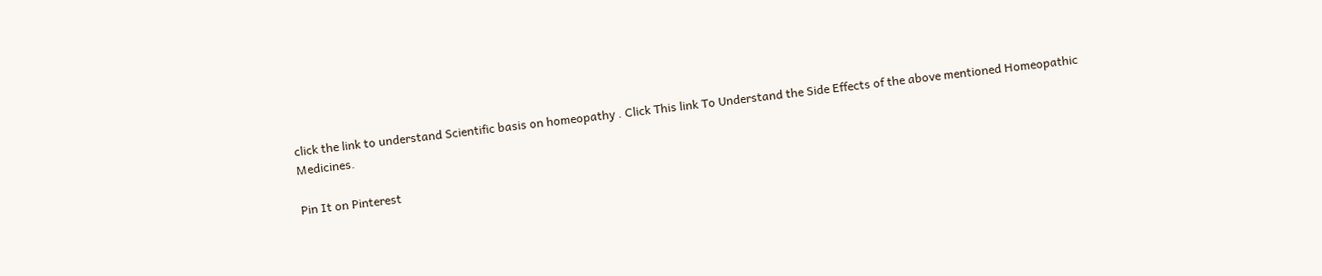click the link to understand Scientific basis on homeopathy . Click This link To Understand the Side Effects of the above mentioned Homeopathic Medicines.

Pin It on Pinterest